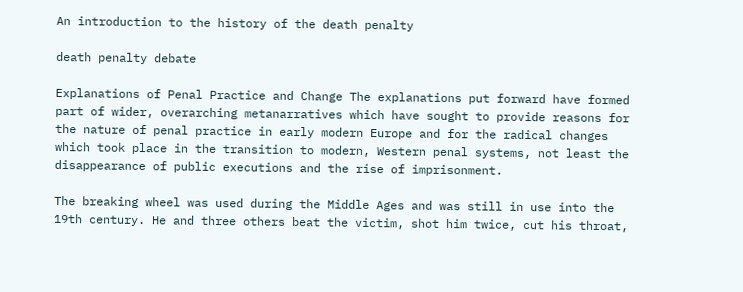An introduction to the history of the death penalty

death penalty debate

Explanations of Penal Practice and Change The explanations put forward have formed part of wider, overarching metanarratives which have sought to provide reasons for the nature of penal practice in early modern Europe and for the radical changes which took place in the transition to modern, Western penal systems, not least the disappearance of public executions and the rise of imprisonment.

The breaking wheel was used during the Middle Ages and was still in use into the 19th century. He and three others beat the victim, shot him twice, cut his throat,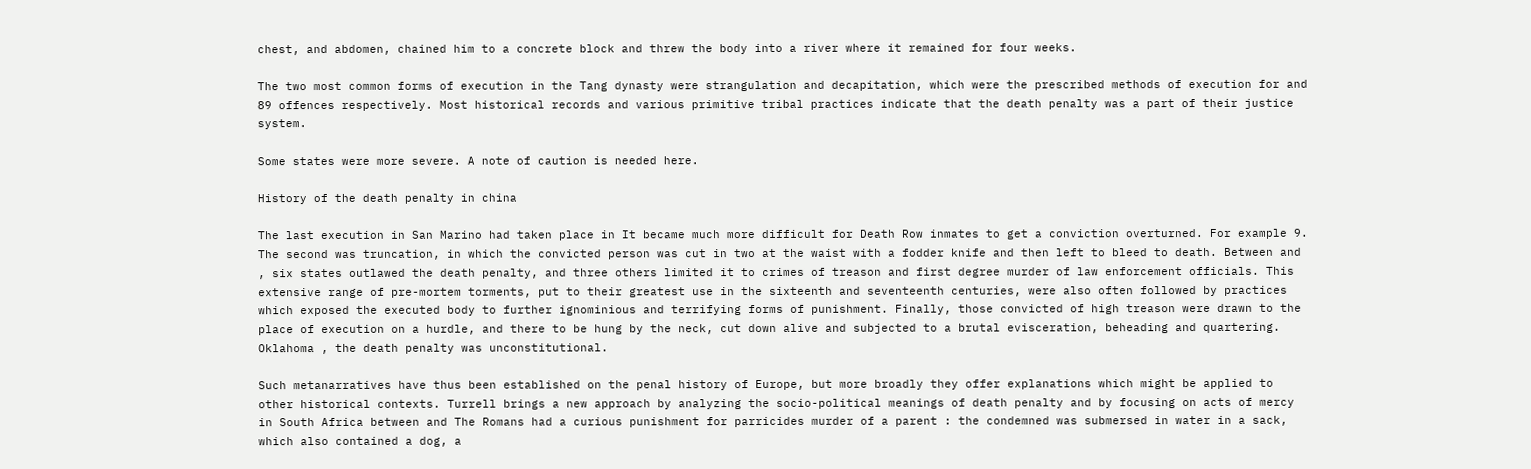chest, and abdomen, chained him to a concrete block and threw the body into a river where it remained for four weeks.

The two most common forms of execution in the Tang dynasty were strangulation and decapitation, which were the prescribed methods of execution for and 89 offences respectively. Most historical records and various primitive tribal practices indicate that the death penalty was a part of their justice system.

Some states were more severe. A note of caution is needed here.

History of the death penalty in china

The last execution in San Marino had taken place in It became much more difficult for Death Row inmates to get a conviction overturned. For example 9. The second was truncation, in which the convicted person was cut in two at the waist with a fodder knife and then left to bleed to death. Between and , six states outlawed the death penalty, and three others limited it to crimes of treason and first degree murder of law enforcement officials. This extensive range of pre-mortem torments, put to their greatest use in the sixteenth and seventeenth centuries, were also often followed by practices which exposed the executed body to further ignominious and terrifying forms of punishment. Finally, those convicted of high treason were drawn to the place of execution on a hurdle, and there to be hung by the neck, cut down alive and subjected to a brutal evisceration, beheading and quartering. Oklahoma , the death penalty was unconstitutional.

Such metanarratives have thus been established on the penal history of Europe, but more broadly they offer explanations which might be applied to other historical contexts. Turrell brings a new approach by analyzing the socio-political meanings of death penalty and by focusing on acts of mercy in South Africa between and The Romans had a curious punishment for parricides murder of a parent : the condemned was submersed in water in a sack, which also contained a dog, a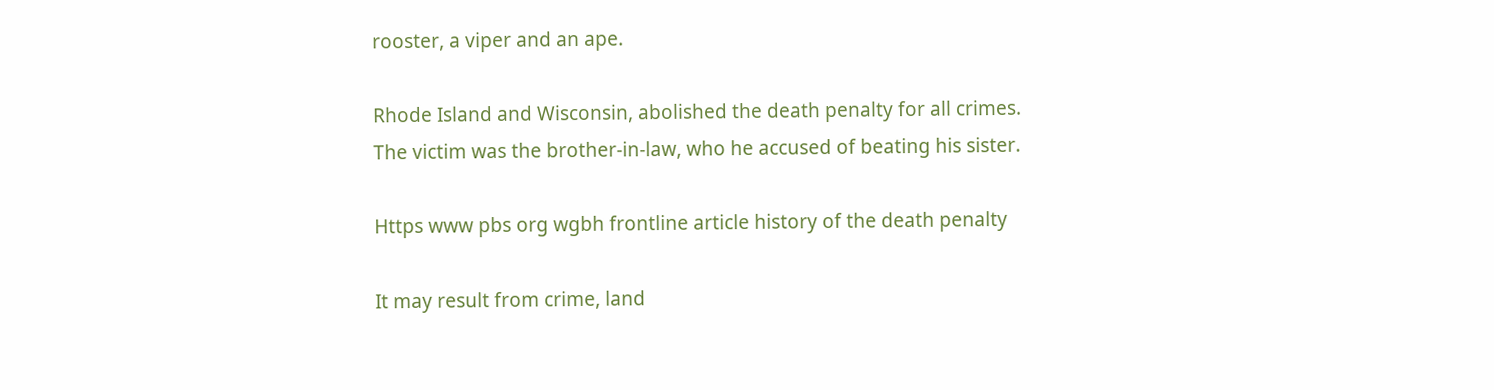rooster, a viper and an ape.

Rhode Island and Wisconsin, abolished the death penalty for all crimes. The victim was the brother-in-law, who he accused of beating his sister.

Https www pbs org wgbh frontline article history of the death penalty

It may result from crime, land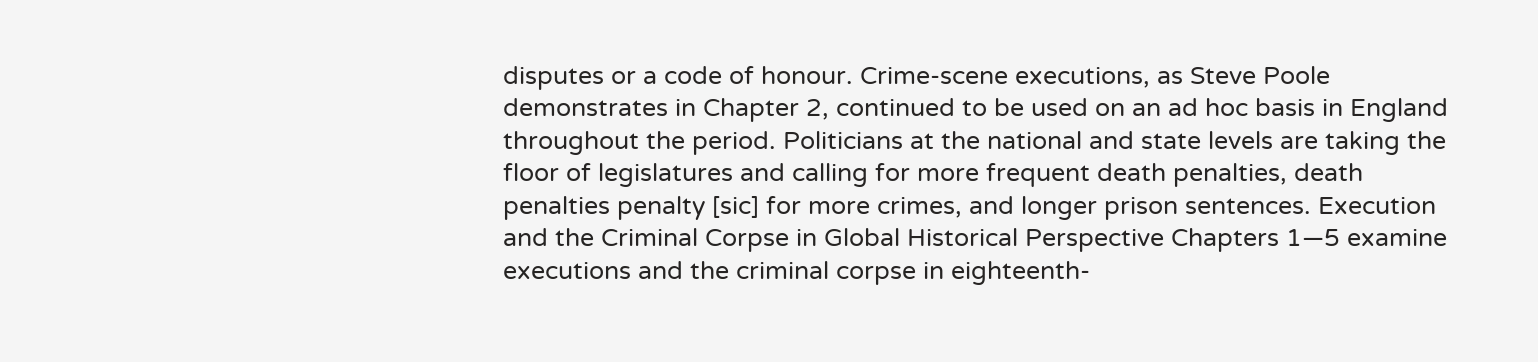disputes or a code of honour. Crime-scene executions, as Steve Poole demonstrates in Chapter 2, continued to be used on an ad hoc basis in England throughout the period. Politicians at the national and state levels are taking the floor of legislatures and calling for more frequent death penalties, death penalties penalty [sic] for more crimes, and longer prison sentences. Execution and the Criminal Corpse in Global Historical Perspective Chapters 1—5 examine executions and the criminal corpse in eighteenth-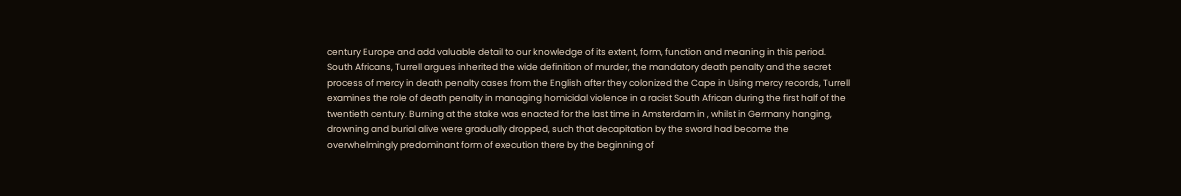century Europe and add valuable detail to our knowledge of its extent, form, function and meaning in this period. South Africans, Turrell argues inherited the wide definition of murder, the mandatory death penalty and the secret process of mercy in death penalty cases from the English after they colonized the Cape in Using mercy records, Turrell examines the role of death penalty in managing homicidal violence in a racist South African during the first half of the twentieth century. Burning at the stake was enacted for the last time in Amsterdam in , whilst in Germany hanging, drowning and burial alive were gradually dropped, such that decapitation by the sword had become the overwhelmingly predominant form of execution there by the beginning of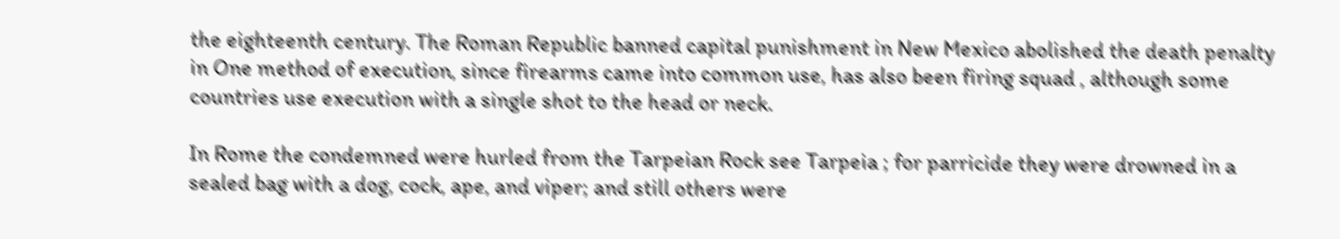the eighteenth century. The Roman Republic banned capital punishment in New Mexico abolished the death penalty in One method of execution, since firearms came into common use, has also been firing squad , although some countries use execution with a single shot to the head or neck.

In Rome the condemned were hurled from the Tarpeian Rock see Tarpeia ; for parricide they were drowned in a sealed bag with a dog, cock, ape, and viper; and still others were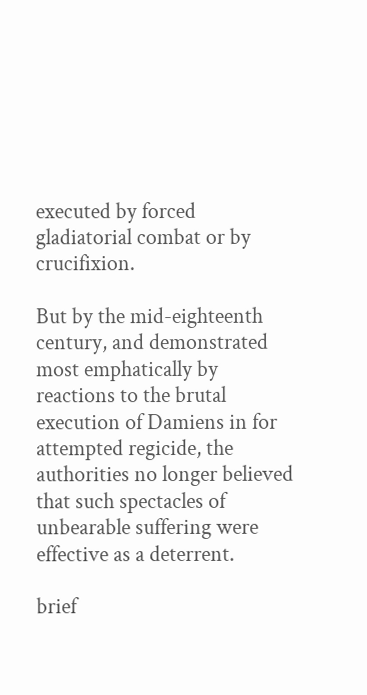executed by forced gladiatorial combat or by crucifixion.

But by the mid-eighteenth century, and demonstrated most emphatically by reactions to the brutal execution of Damiens in for attempted regicide, the authorities no longer believed that such spectacles of unbearable suffering were effective as a deterrent.

brief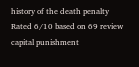history of the death penalty
Rated 6/10 based on 69 review
capital punishment